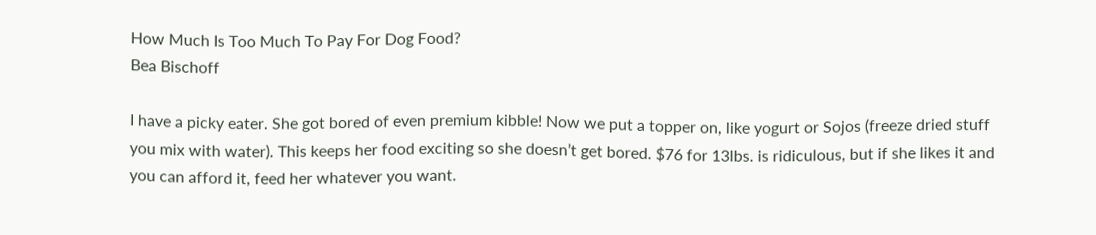How Much Is Too Much To Pay For Dog Food?
Bea Bischoff

I have a picky eater. She got bored of even premium kibble! Now we put a topper on, like yogurt or Sojos (freeze dried stuff you mix with water). This keeps her food exciting so she doesn’t get bored. $76 for 13lbs. is ridiculous, but if she likes it and you can afford it, feed her whatever you want.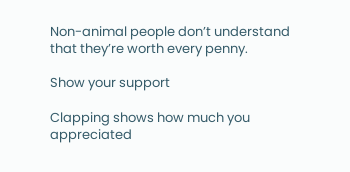Non-animal people don’t understand that they’re worth every penny.

Show your support

Clapping shows how much you appreciated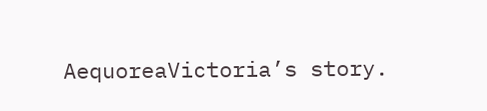AequoreaVictoria’s story.